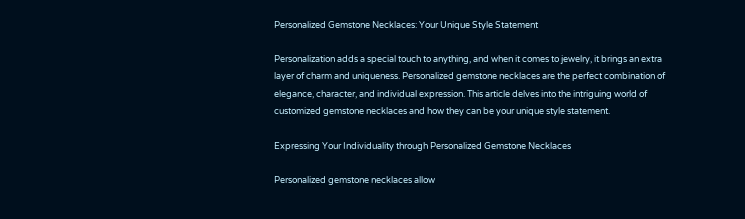Personalized Gemstone Necklaces: Your Unique Style Statement

Personalization adds a special touch to anything, and when it comes to jewelry, it brings an extra layer of charm and uniqueness. Personalized gemstone necklaces are the perfect combination of elegance, character, and individual expression. This article delves into the intriguing world of customized gemstone necklaces and how they can be your unique style statement.

Expressing Your Individuality through Personalized Gemstone Necklaces

Personalized gemstone necklaces allow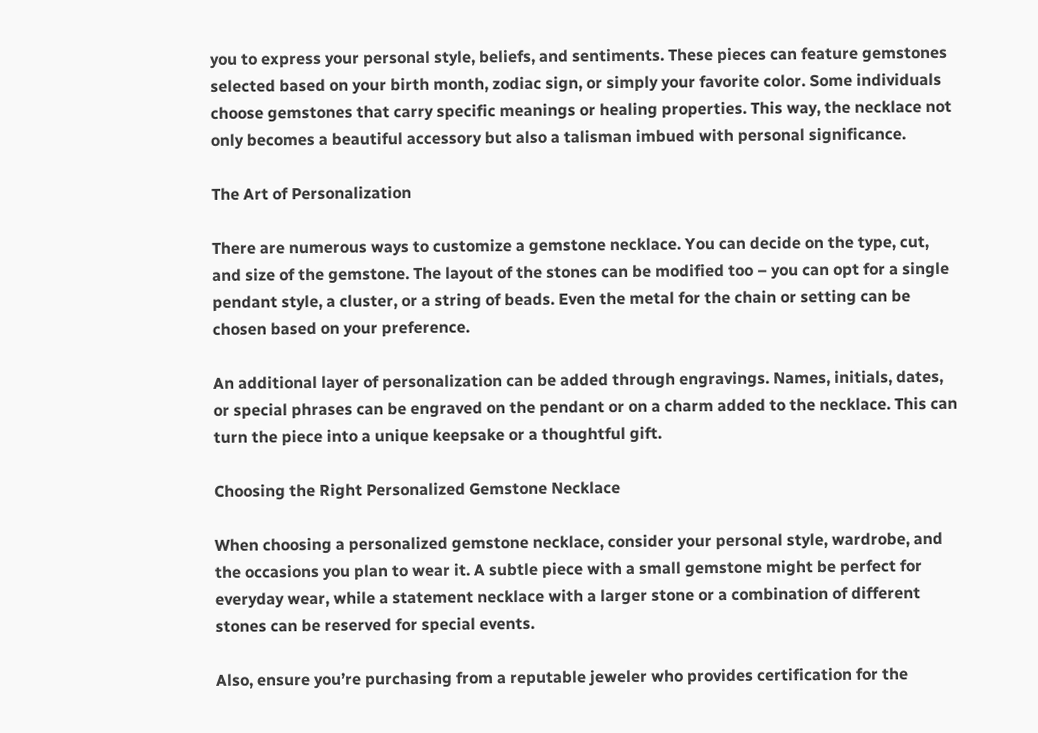you to express your personal style, beliefs, and sentiments. These pieces can feature gemstones selected based on your birth month, zodiac sign, or simply your favorite color. Some individuals choose gemstones that carry specific meanings or healing properties. This way, the necklace not only becomes a beautiful accessory but also a talisman imbued with personal significance.

The Art of Personalization

There are numerous ways to customize a gemstone necklace. You can decide on the type, cut, and size of the gemstone. The layout of the stones can be modified too – you can opt for a single pendant style, a cluster, or a string of beads. Even the metal for the chain or setting can be chosen based on your preference.

An additional layer of personalization can be added through engravings. Names, initials, dates, or special phrases can be engraved on the pendant or on a charm added to the necklace. This can turn the piece into a unique keepsake or a thoughtful gift.

Choosing the Right Personalized Gemstone Necklace

When choosing a personalized gemstone necklace, consider your personal style, wardrobe, and the occasions you plan to wear it. A subtle piece with a small gemstone might be perfect for everyday wear, while a statement necklace with a larger stone or a combination of different stones can be reserved for special events.

Also, ensure you’re purchasing from a reputable jeweler who provides certification for the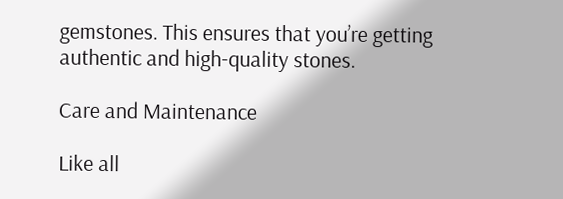gemstones. This ensures that you’re getting authentic and high-quality stones.

Care and Maintenance

Like all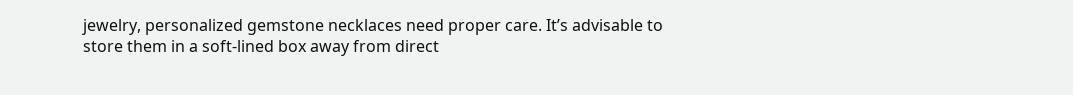jewelry, personalized gemstone necklaces need proper care. It’s advisable to store them in a soft-lined box away from direct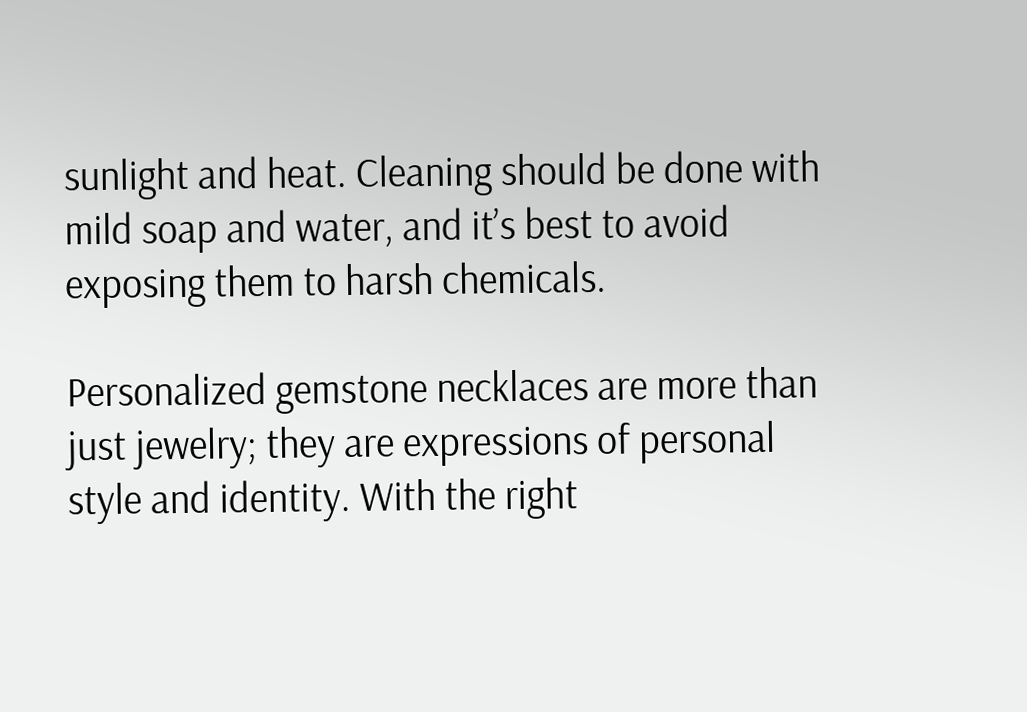sunlight and heat. Cleaning should be done with mild soap and water, and it’s best to avoid exposing them to harsh chemicals.

Personalized gemstone necklaces are more than just jewelry; they are expressions of personal style and identity. With the right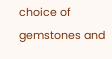choice of gemstones and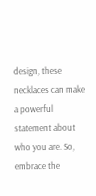design, these necklaces can make a powerful statement about who you are. So, embrace the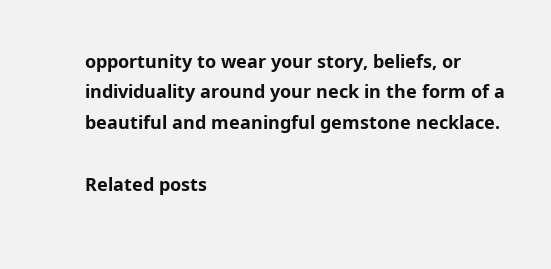opportunity to wear your story, beliefs, or individuality around your neck in the form of a beautiful and meaningful gemstone necklace.

Related posts